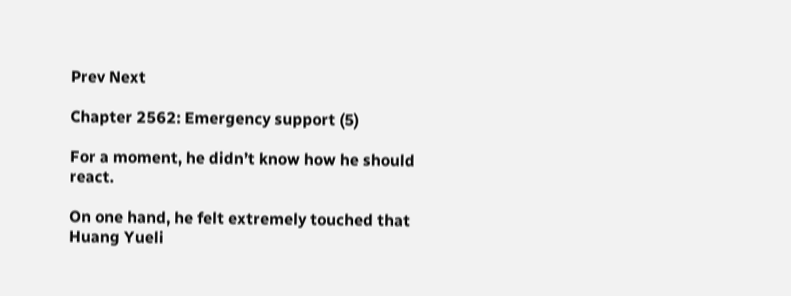Prev Next

Chapter 2562: Emergency support (5)

For a moment, he didn’t know how he should react.

On one hand, he felt extremely touched that Huang Yueli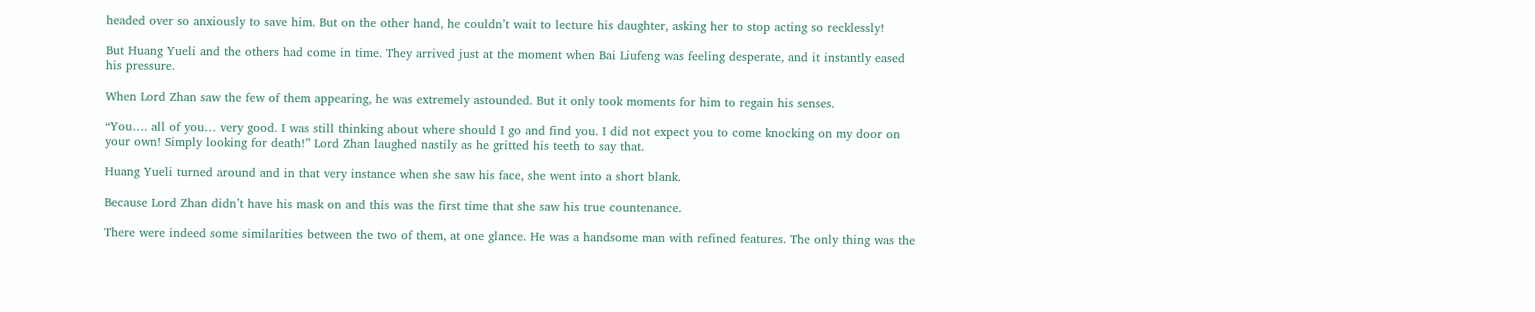headed over so anxiously to save him. But on the other hand, he couldn’t wait to lecture his daughter, asking her to stop acting so recklessly!

But Huang Yueli and the others had come in time. They arrived just at the moment when Bai Liufeng was feeling desperate, and it instantly eased his pressure.

When Lord Zhan saw the few of them appearing, he was extremely astounded. But it only took moments for him to regain his senses.

“You…. all of you… very good. I was still thinking about where should I go and find you. I did not expect you to come knocking on my door on your own! Simply looking for death!” Lord Zhan laughed nastily as he gritted his teeth to say that.

Huang Yueli turned around and in that very instance when she saw his face, she went into a short blank.

Because Lord Zhan didn’t have his mask on and this was the first time that she saw his true countenance.

There were indeed some similarities between the two of them, at one glance. He was a handsome man with refined features. The only thing was the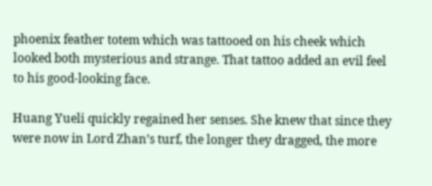phoenix feather totem which was tattooed on his cheek which looked both mysterious and strange. That tattoo added an evil feel to his good-looking face.

Huang Yueli quickly regained her senses. She knew that since they were now in Lord Zhan’s turf, the longer they dragged, the more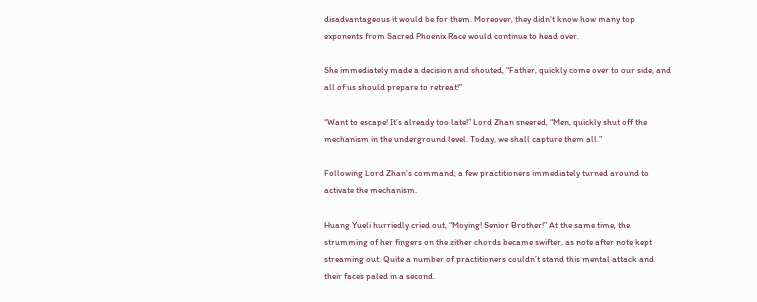disadvantageous it would be for them. Moreover, they didn’t know how many top exponents from Sacred Phoenix Race would continue to head over.

She immediately made a decision and shouted, “Father, quickly come over to our side, and all of us should prepare to retreat!”

“Want to escape! It’s already too late!” Lord Zhan sneered, “Men, quickly shut off the mechanism in the underground level. Today, we shall capture them all.”

Following Lord Zhan’s command, a few practitioners immediately turned around to activate the mechanism.

Huang Yueli hurriedly cried out, “Moying! Senior Brother!” At the same time, the strumming of her fingers on the zither chords became swifter, as note after note kept streaming out. Quite a number of practitioners couldn’t stand this mental attack and their faces paled in a second.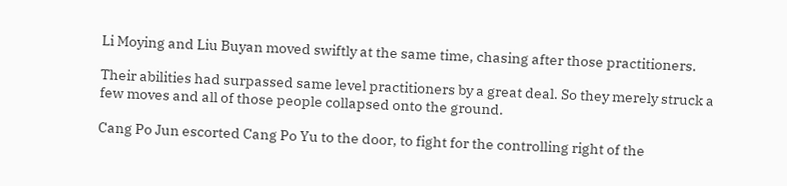Li Moying and Liu Buyan moved swiftly at the same time, chasing after those practitioners.

Their abilities had surpassed same level practitioners by a great deal. So they merely struck a few moves and all of those people collapsed onto the ground.

Cang Po Jun escorted Cang Po Yu to the door, to fight for the controlling right of the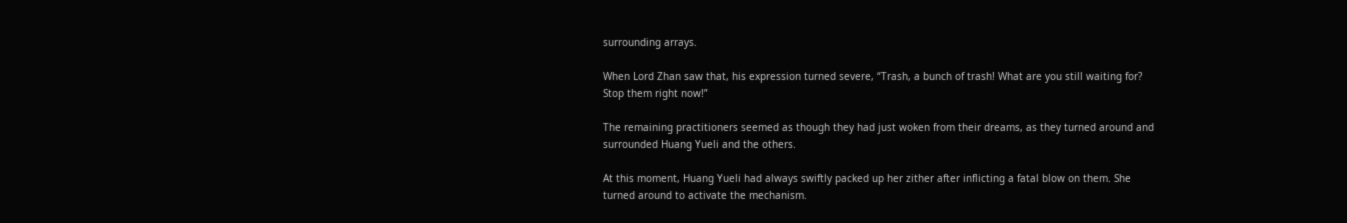surrounding arrays.

When Lord Zhan saw that, his expression turned severe, “Trash, a bunch of trash! What are you still waiting for? Stop them right now!”

The remaining practitioners seemed as though they had just woken from their dreams, as they turned around and surrounded Huang Yueli and the others.

At this moment, Huang Yueli had always swiftly packed up her zither after inflicting a fatal blow on them. She turned around to activate the mechanism.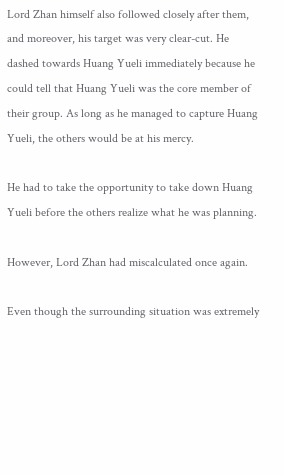Lord Zhan himself also followed closely after them, and moreover, his target was very clear-cut. He dashed towards Huang Yueli immediately because he could tell that Huang Yueli was the core member of their group. As long as he managed to capture Huang Yueli, the others would be at his mercy.

He had to take the opportunity to take down Huang Yueli before the others realize what he was planning.

However, Lord Zhan had miscalculated once again.

Even though the surrounding situation was extremely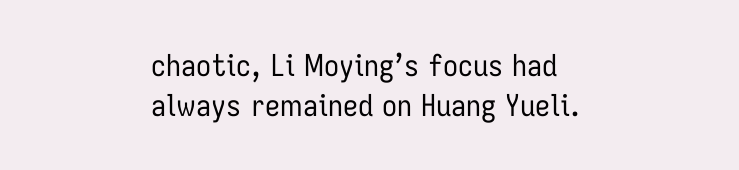chaotic, Li Moying’s focus had always remained on Huang Yueli.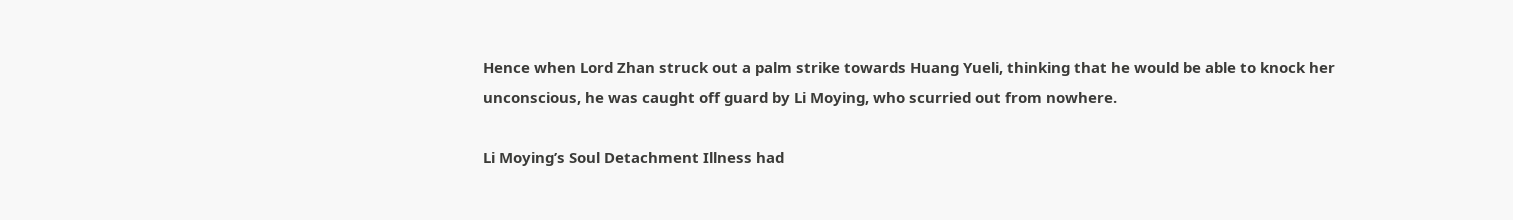Hence when Lord Zhan struck out a palm strike towards Huang Yueli, thinking that he would be able to knock her unconscious, he was caught off guard by Li Moying, who scurried out from nowhere.

Li Moying’s Soul Detachment Illness had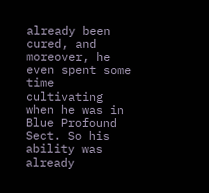already been cured, and moreover, he even spent some time cultivating when he was in Blue Profound Sect. So his ability was already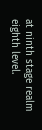at ninth stage realm eighth level.